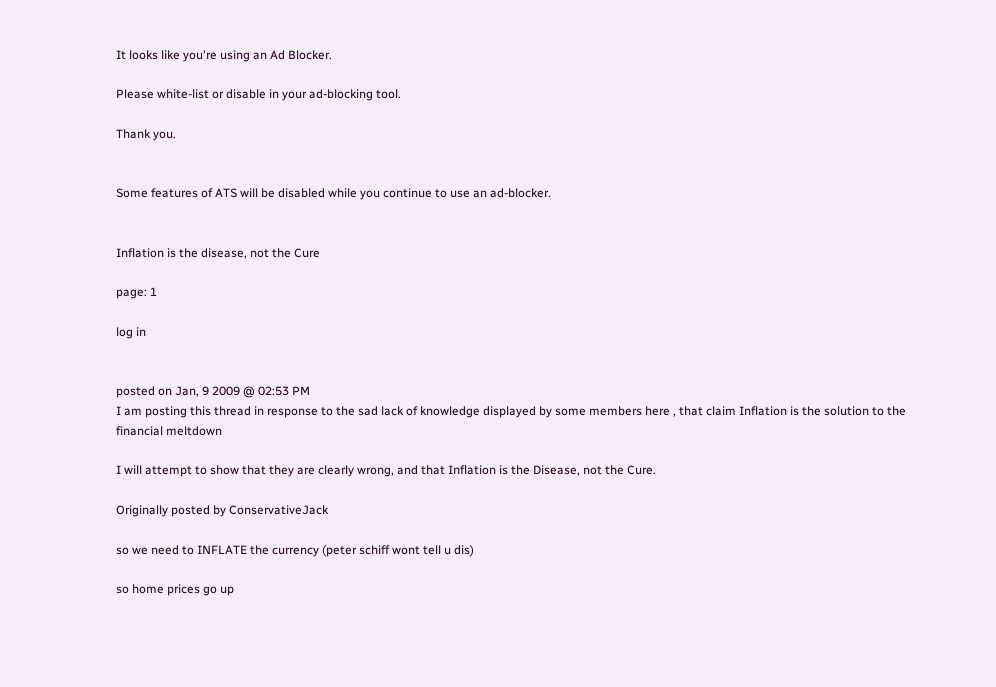It looks like you're using an Ad Blocker.

Please white-list or disable in your ad-blocking tool.

Thank you.


Some features of ATS will be disabled while you continue to use an ad-blocker.


Inflation is the disease, not the Cure

page: 1

log in


posted on Jan, 9 2009 @ 02:53 PM
I am posting this thread in response to the sad lack of knowledge displayed by some members here , that claim Inflation is the solution to the financial meltdown

I will attempt to show that they are clearly wrong, and that Inflation is the Disease, not the Cure.

Originally posted by ConservativeJack

so we need to INFLATE the currency (peter schiff wont tell u dis)

so home prices go up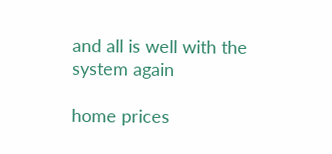and all is well with the system again

home prices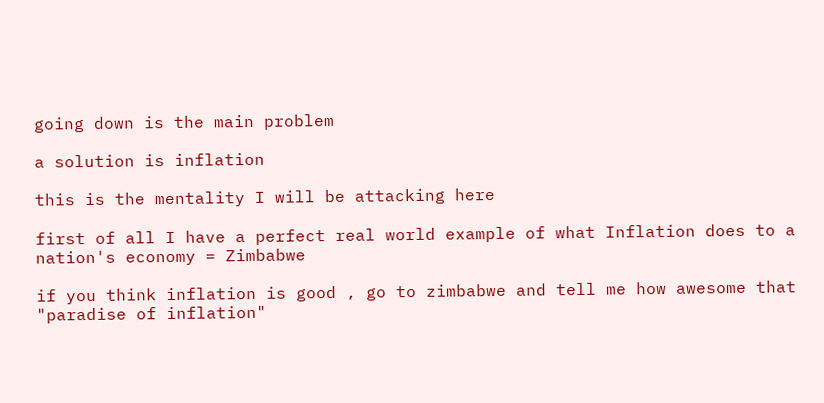going down is the main problem

a solution is inflation

this is the mentality I will be attacking here

first of all I have a perfect real world example of what Inflation does to a nation's economy = Zimbabwe

if you think inflation is good , go to zimbabwe and tell me how awesome that "paradise of inflation"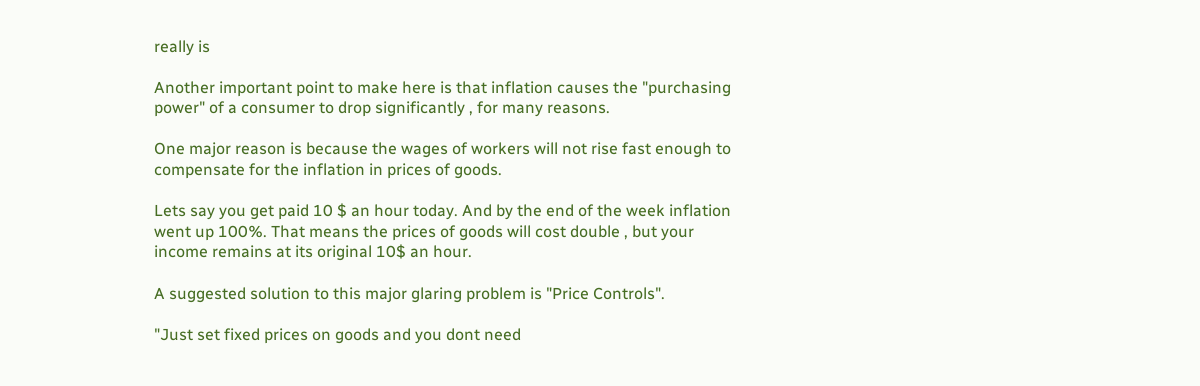really is

Another important point to make here is that inflation causes the "purchasing power" of a consumer to drop significantly , for many reasons.

One major reason is because the wages of workers will not rise fast enough to compensate for the inflation in prices of goods.

Lets say you get paid 10 $ an hour today. And by the end of the week inflation went up 100%. That means the prices of goods will cost double , but your income remains at its original 10$ an hour.

A suggested solution to this major glaring problem is "Price Controls".

"Just set fixed prices on goods and you dont need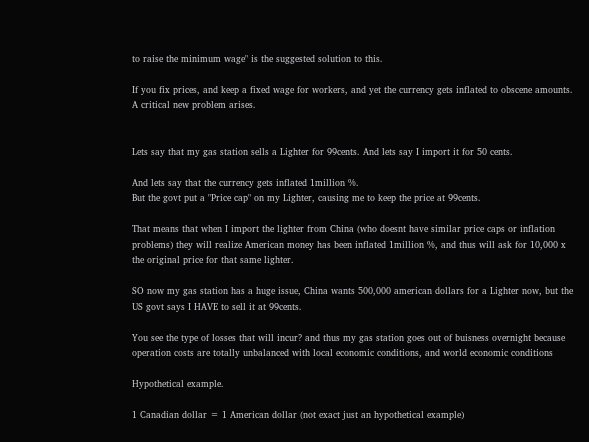to raise the minimum wage" is the suggested solution to this.

If you fix prices, and keep a fixed wage for workers, and yet the currency gets inflated to obscene amounts. A critical new problem arises.


Lets say that my gas station sells a Lighter for 99cents. And lets say I import it for 50 cents.

And lets say that the currency gets inflated 1million %.
But the govt put a "Price cap" on my Lighter, causing me to keep the price at 99cents.

That means that when I import the lighter from China (who doesnt have similar price caps or inflation problems) they will realize American money has been inflated 1million %, and thus will ask for 10,000 x the original price for that same lighter.

SO now my gas station has a huge issue, China wants 500,000 american dollars for a Lighter now, but the US govt says I HAVE to sell it at 99cents.

You see the type of losses that will incur? and thus my gas station goes out of buisness overnight because operation costs are totally unbalanced with local economic conditions, and world economic conditions

Hypothetical example.

1 Canadian dollar = 1 American dollar (not exact just an hypothetical example)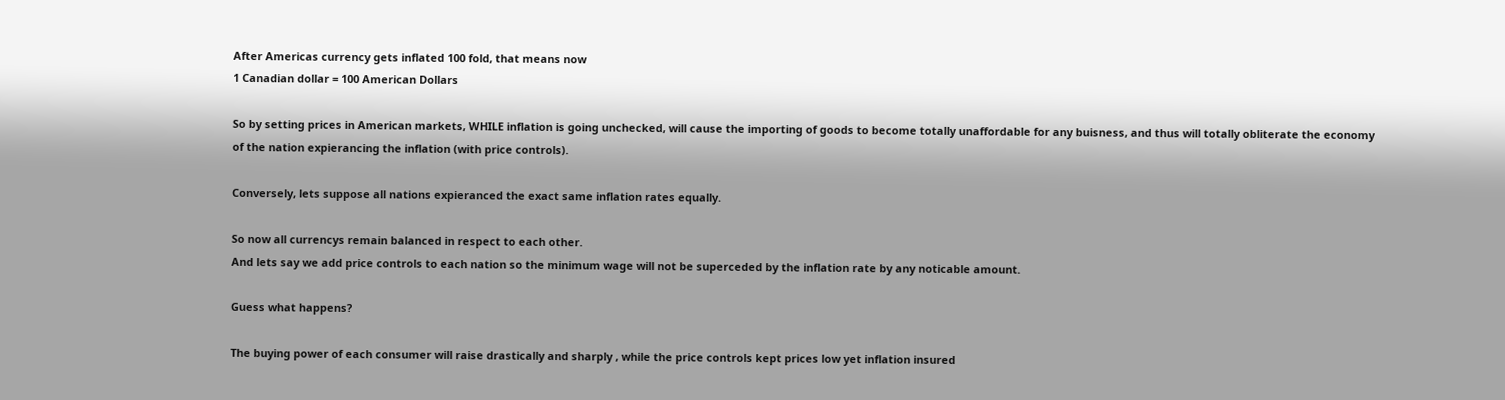After Americas currency gets inflated 100 fold, that means now
1 Canadian dollar = 100 American Dollars

So by setting prices in American markets, WHILE inflation is going unchecked, will cause the importing of goods to become totally unaffordable for any buisness, and thus will totally obliterate the economy of the nation expierancing the inflation (with price controls).

Conversely, lets suppose all nations expieranced the exact same inflation rates equally.

So now all currencys remain balanced in respect to each other.
And lets say we add price controls to each nation so the minimum wage will not be superceded by the inflation rate by any noticable amount.

Guess what happens?

The buying power of each consumer will raise drastically and sharply , while the price controls kept prices low yet inflation insured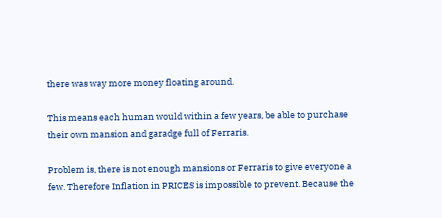there was way more money floating around.

This means each human would within a few years, be able to purchase their own mansion and garadge full of Ferraris.

Problem is, there is not enough mansions or Ferraris to give everyone a few. Therefore Inflation in PRICES is impossible to prevent. Because the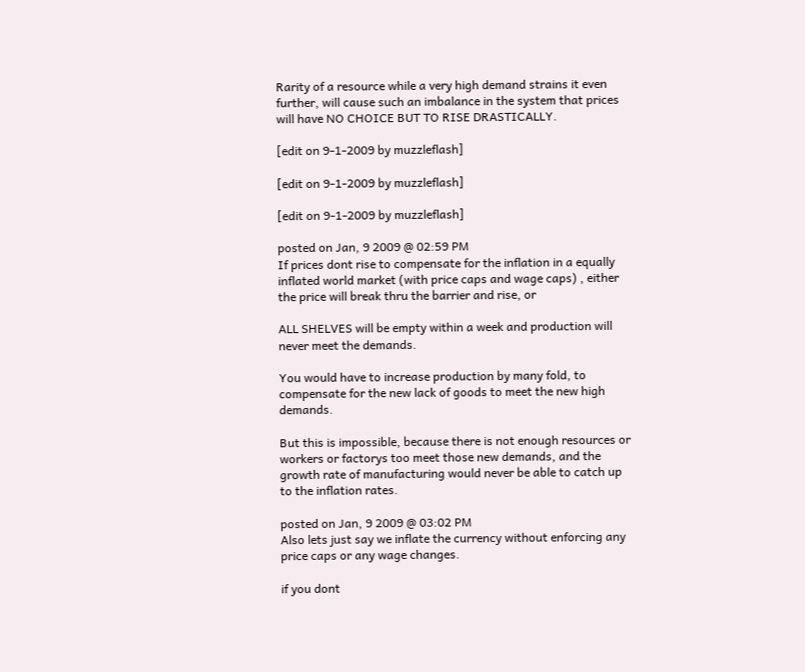Rarity of a resource while a very high demand strains it even further, will cause such an imbalance in the system that prices will have NO CHOICE BUT TO RISE DRASTICALLY.

[edit on 9-1-2009 by muzzleflash]

[edit on 9-1-2009 by muzzleflash]

[edit on 9-1-2009 by muzzleflash]

posted on Jan, 9 2009 @ 02:59 PM
If prices dont rise to compensate for the inflation in a equally inflated world market (with price caps and wage caps) , either the price will break thru the barrier and rise, or

ALL SHELVES will be empty within a week and production will never meet the demands.

You would have to increase production by many fold, to compensate for the new lack of goods to meet the new high demands.

But this is impossible, because there is not enough resources or workers or factorys too meet those new demands, and the growth rate of manufacturing would never be able to catch up to the inflation rates.

posted on Jan, 9 2009 @ 03:02 PM
Also lets just say we inflate the currency without enforcing any price caps or any wage changes.

if you dont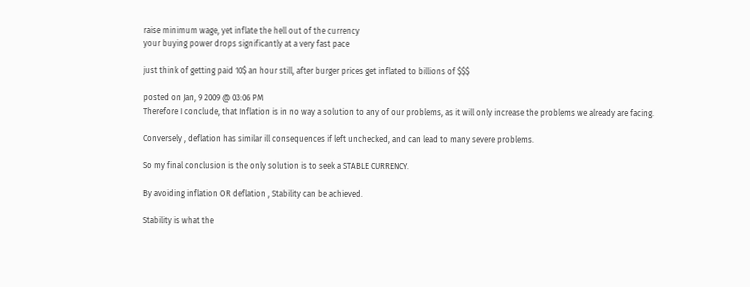raise minimum wage, yet inflate the hell out of the currency
your buying power drops significantly at a very fast pace

just think of getting paid 10$ an hour still, after burger prices get inflated to billions of $$$

posted on Jan, 9 2009 @ 03:06 PM
Therefore I conclude, that Inflation is in no way a solution to any of our problems, as it will only increase the problems we already are facing.

Conversely , deflation has similar ill consequences if left unchecked, and can lead to many severe problems.

So my final conclusion is the only solution is to seek a STABLE CURRENCY.

By avoiding inflation OR deflation , Stability can be achieved.

Stability is what the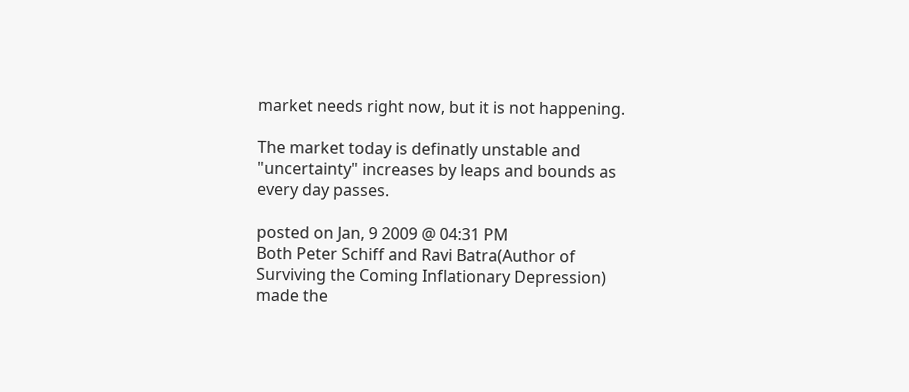market needs right now, but it is not happening.

The market today is definatly unstable and "uncertainty" increases by leaps and bounds as every day passes.

posted on Jan, 9 2009 @ 04:31 PM
Both Peter Schiff and Ravi Batra(Author of Surviving the Coming Inflationary Depression) made the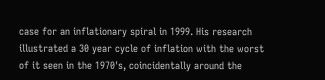case for an inflationary spiral in 1999. His research illustrated a 30 year cycle of inflation with the worst of it seen in the 1970's, coincidentally around the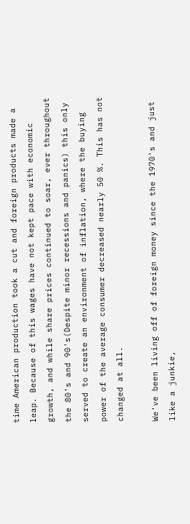time American production took a cut and foreign products made a leap. Because of this wages have not kept pace with economic growth, and while share prices continued to soar, ever throughout the 80's and 90's(Despite minor recessions and panics) this only served to create an environment of inflation, where the buying power of the average consumer decreased nearly 50 %. This has not changed at all.

We've been living off of foreign money since the 1970's and just like a junkie,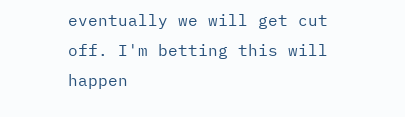eventually we will get cut off. I'm betting this will happen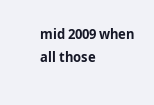mid 2009 when all those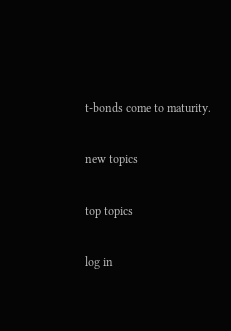t-bonds come to maturity.

new topics

top topics

log in